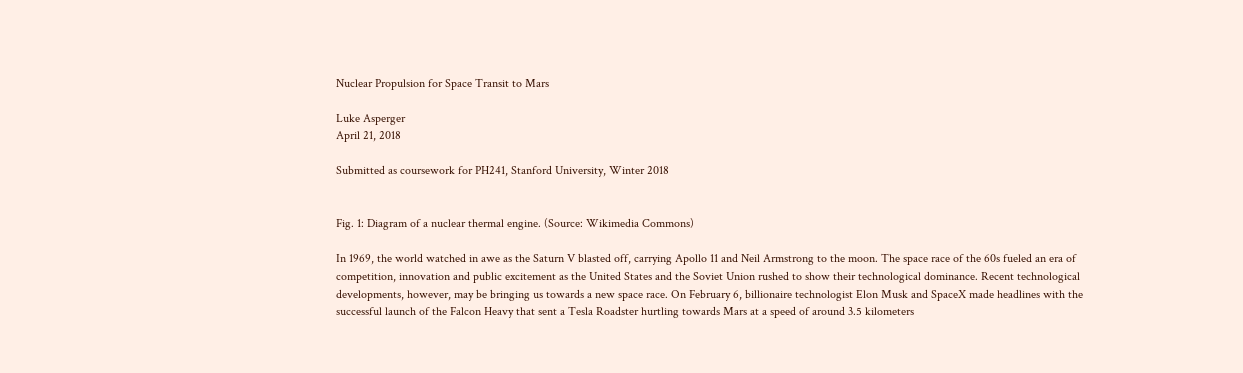Nuclear Propulsion for Space Transit to Mars

Luke Asperger
April 21, 2018

Submitted as coursework for PH241, Stanford University, Winter 2018


Fig. 1: Diagram of a nuclear thermal engine. (Source: Wikimedia Commons)

In 1969, the world watched in awe as the Saturn V blasted off, carrying Apollo 11 and Neil Armstrong to the moon. The space race of the 60s fueled an era of competition, innovation and public excitement as the United States and the Soviet Union rushed to show their technological dominance. Recent technological developments, however, may be bringing us towards a new space race. On February 6, billionaire technologist Elon Musk and SpaceX made headlines with the successful launch of the Falcon Heavy that sent a Tesla Roadster hurtling towards Mars at a speed of around 3.5 kilometers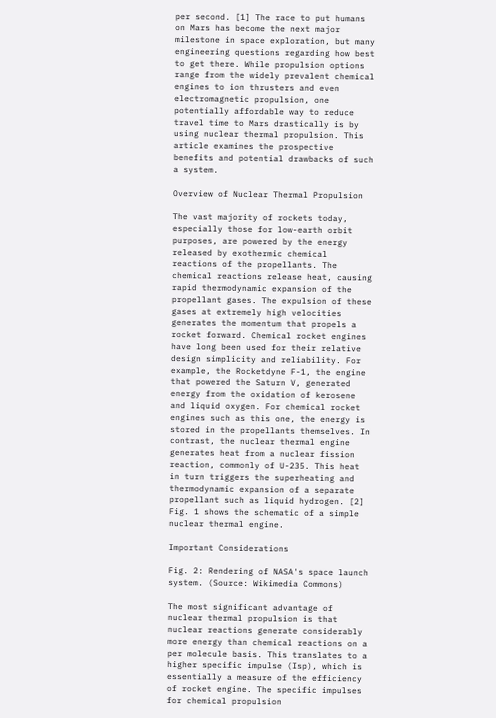per second. [1] The race to put humans on Mars has become the next major milestone in space exploration, but many engineering questions regarding how best to get there. While propulsion options range from the widely prevalent chemical engines to ion thrusters and even electromagnetic propulsion, one potentially affordable way to reduce travel time to Mars drastically is by using nuclear thermal propulsion. This article examines the prospective benefits and potential drawbacks of such a system.

Overview of Nuclear Thermal Propulsion

The vast majority of rockets today, especially those for low-earth orbit purposes, are powered by the energy released by exothermic chemical reactions of the propellants. The chemical reactions release heat, causing rapid thermodynamic expansion of the propellant gases. The expulsion of these gases at extremely high velocities generates the momentum that propels a rocket forward. Chemical rocket engines have long been used for their relative design simplicity and reliability. For example, the Rocketdyne F-1, the engine that powered the Saturn V, generated energy from the oxidation of kerosene and liquid oxygen. For chemical rocket engines such as this one, the energy is stored in the propellants themselves. In contrast, the nuclear thermal engine generates heat from a nuclear fission reaction, commonly of U-235. This heat in turn triggers the superheating and thermodynamic expansion of a separate propellant such as liquid hydrogen. [2] Fig. 1 shows the schematic of a simple nuclear thermal engine.

Important Considerations

Fig. 2: Rendering of NASA's space launch system. (Source: Wikimedia Commons)

The most significant advantage of nuclear thermal propulsion is that nuclear reactions generate considerably more energy than chemical reactions on a per molecule basis. This translates to a higher specific impulse (Isp), which is essentially a measure of the efficiency of rocket engine. The specific impulses for chemical propulsion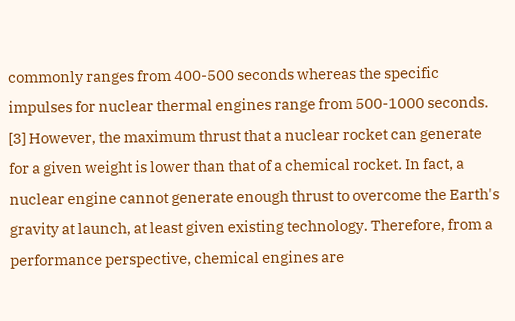commonly ranges from 400-500 seconds whereas the specific impulses for nuclear thermal engines range from 500-1000 seconds. [3] However, the maximum thrust that a nuclear rocket can generate for a given weight is lower than that of a chemical rocket. In fact, a nuclear engine cannot generate enough thrust to overcome the Earth's gravity at launch, at least given existing technology. Therefore, from a performance perspective, chemical engines are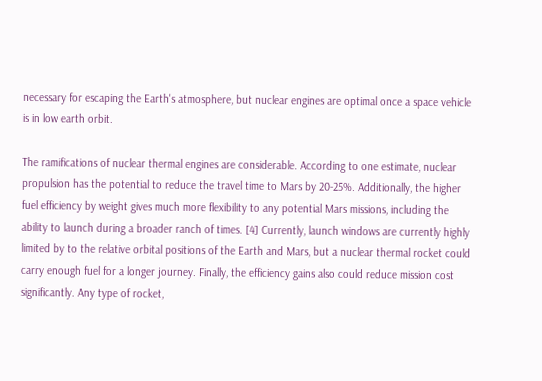necessary for escaping the Earth's atmosphere, but nuclear engines are optimal once a space vehicle is in low earth orbit.

The ramifications of nuclear thermal engines are considerable. According to one estimate, nuclear propulsion has the potential to reduce the travel time to Mars by 20-25%. Additionally, the higher fuel efficiency by weight gives much more flexibility to any potential Mars missions, including the ability to launch during a broader ranch of times. [4] Currently, launch windows are currently highly limited by to the relative orbital positions of the Earth and Mars, but a nuclear thermal rocket could carry enough fuel for a longer journey. Finally, the efficiency gains also could reduce mission cost significantly. Any type of rocket,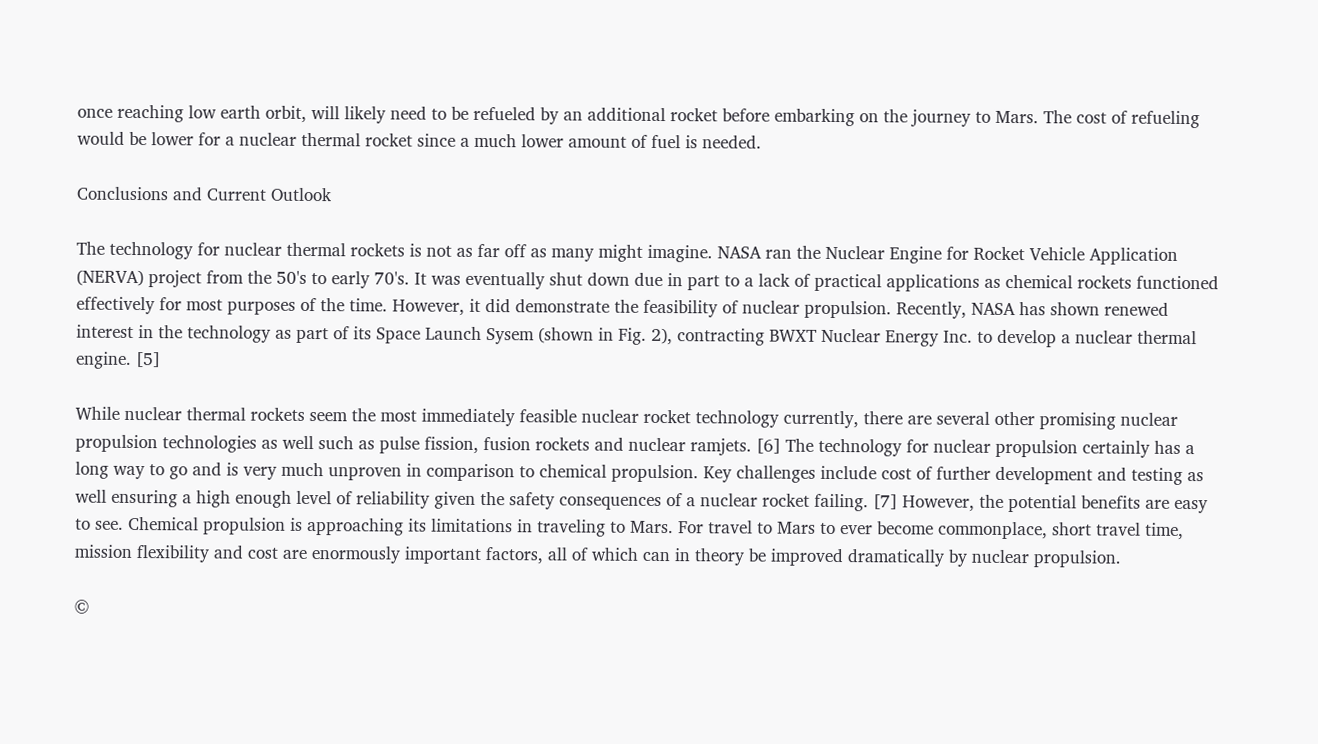once reaching low earth orbit, will likely need to be refueled by an additional rocket before embarking on the journey to Mars. The cost of refueling would be lower for a nuclear thermal rocket since a much lower amount of fuel is needed.

Conclusions and Current Outlook

The technology for nuclear thermal rockets is not as far off as many might imagine. NASA ran the Nuclear Engine for Rocket Vehicle Application (NERVA) project from the 50's to early 70's. It was eventually shut down due in part to a lack of practical applications as chemical rockets functioned effectively for most purposes of the time. However, it did demonstrate the feasibility of nuclear propulsion. Recently, NASA has shown renewed interest in the technology as part of its Space Launch Sysem (shown in Fig. 2), contracting BWXT Nuclear Energy Inc. to develop a nuclear thermal engine. [5]

While nuclear thermal rockets seem the most immediately feasible nuclear rocket technology currently, there are several other promising nuclear propulsion technologies as well such as pulse fission, fusion rockets and nuclear ramjets. [6] The technology for nuclear propulsion certainly has a long way to go and is very much unproven in comparison to chemical propulsion. Key challenges include cost of further development and testing as well ensuring a high enough level of reliability given the safety consequences of a nuclear rocket failing. [7] However, the potential benefits are easy to see. Chemical propulsion is approaching its limitations in traveling to Mars. For travel to Mars to ever become commonplace, short travel time, mission flexibility and cost are enormously important factors, all of which can in theory be improved dramatically by nuclear propulsion.

©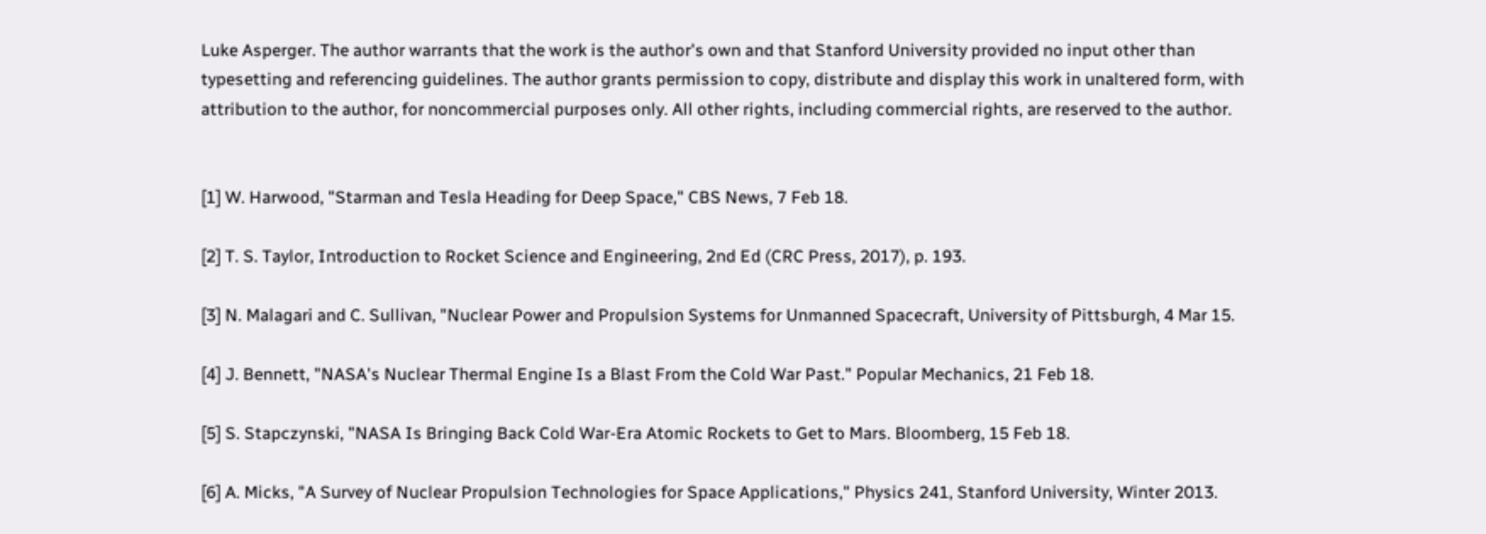Luke Asperger. The author warrants that the work is the author's own and that Stanford University provided no input other than typesetting and referencing guidelines. The author grants permission to copy, distribute and display this work in unaltered form, with attribution to the author, for noncommercial purposes only. All other rights, including commercial rights, are reserved to the author.


[1] W. Harwood, "Starman and Tesla Heading for Deep Space," CBS News, 7 Feb 18.

[2] T. S. Taylor, Introduction to Rocket Science and Engineering, 2nd Ed (CRC Press, 2017), p. 193.

[3] N. Malagari and C. Sullivan, "Nuclear Power and Propulsion Systems for Unmanned Spacecraft, University of Pittsburgh, 4 Mar 15.

[4] J. Bennett, "NASA's Nuclear Thermal Engine Is a Blast From the Cold War Past." Popular Mechanics, 21 Feb 18.

[5] S. Stapczynski, "NASA Is Bringing Back Cold War-Era Atomic Rockets to Get to Mars. Bloomberg, 15 Feb 18.

[6] A. Micks, "A Survey of Nuclear Propulsion Technologies for Space Applications," Physics 241, Stanford University, Winter 2013.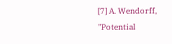[7] A. Wendorff, "Potential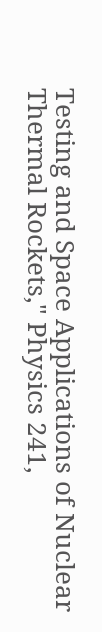Testing and Space Applications of Nuclear Thermal Rockets," Physics 241,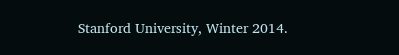Stanford University, Winter 2014.